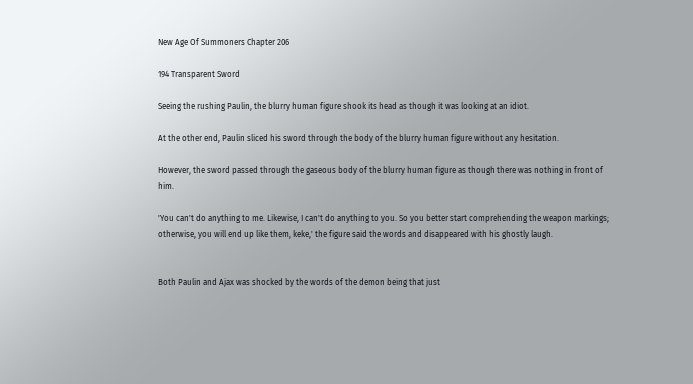New Age Of Summoners Chapter 206

194 Transparent Sword

Seeing the rushing Paulin, the blurry human figure shook its head as though it was looking at an idiot.

At the other end, Paulin sliced his sword through the body of the blurry human figure without any hesitation.

However, the sword passed through the gaseous body of the blurry human figure as though there was nothing in front of him.

'You can't do anything to me. Likewise, I can't do anything to you. So you better start comprehending the weapon markings; otherwise, you will end up like them, keke,' the figure said the words and disappeared with his ghostly laugh.


Both Paulin and Ajax was shocked by the words of the demon being that just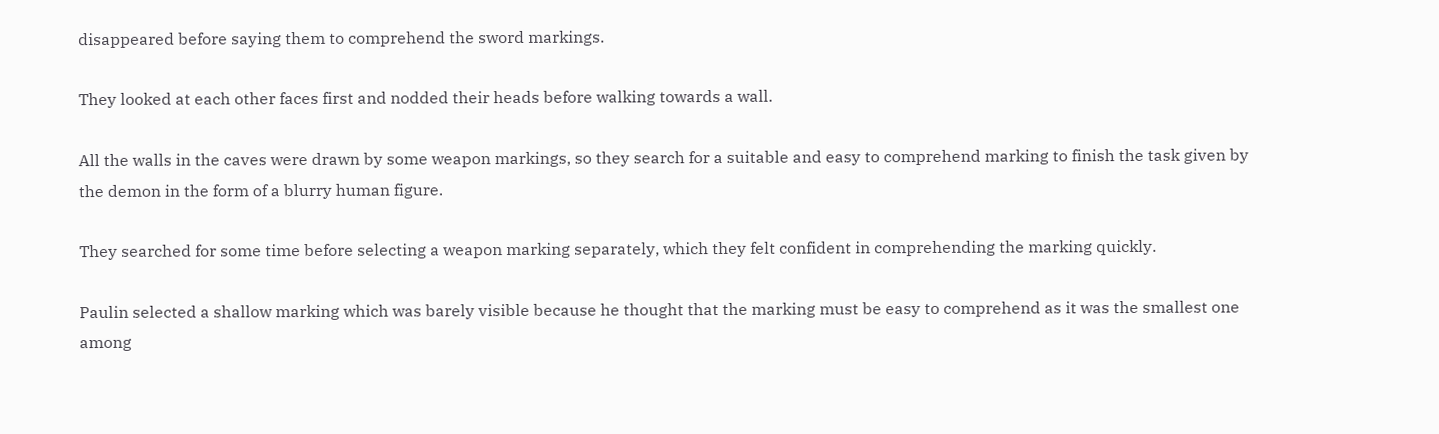disappeared before saying them to comprehend the sword markings.

They looked at each other faces first and nodded their heads before walking towards a wall.

All the walls in the caves were drawn by some weapon markings, so they search for a suitable and easy to comprehend marking to finish the task given by the demon in the form of a blurry human figure.

They searched for some time before selecting a weapon marking separately, which they felt confident in comprehending the marking quickly.

Paulin selected a shallow marking which was barely visible because he thought that the marking must be easy to comprehend as it was the smallest one among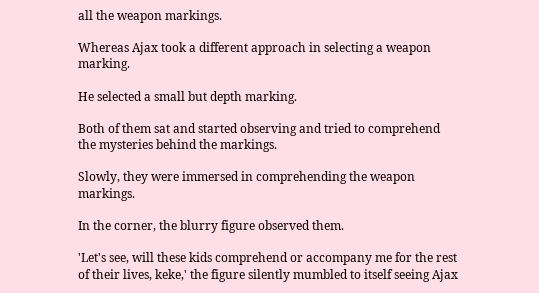all the weapon markings.

Whereas Ajax took a different approach in selecting a weapon marking.

He selected a small but depth marking.

Both of them sat and started observing and tried to comprehend the mysteries behind the markings.

Slowly, they were immersed in comprehending the weapon markings.

In the corner, the blurry figure observed them.

'Let's see, will these kids comprehend or accompany me for the rest of their lives, keke,' the figure silently mumbled to itself seeing Ajax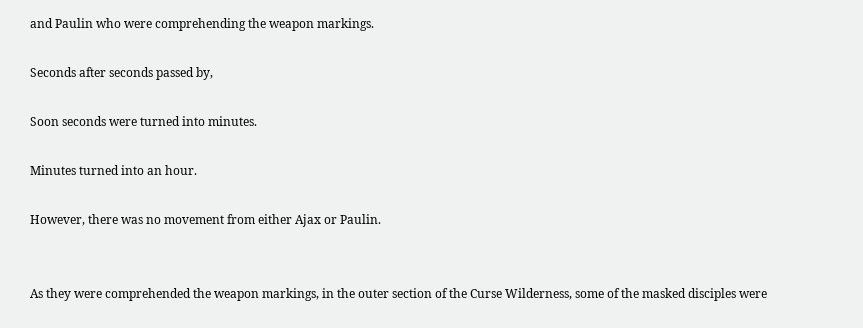and Paulin who were comprehending the weapon markings.

Seconds after seconds passed by,

Soon seconds were turned into minutes.

Minutes turned into an hour.

However, there was no movement from either Ajax or Paulin.


As they were comprehended the weapon markings, in the outer section of the Curse Wilderness, some of the masked disciples were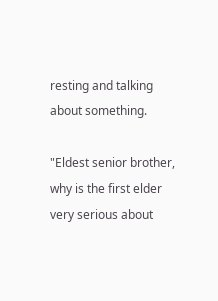resting and talking about something.

"Eldest senior brother, why is the first elder very serious about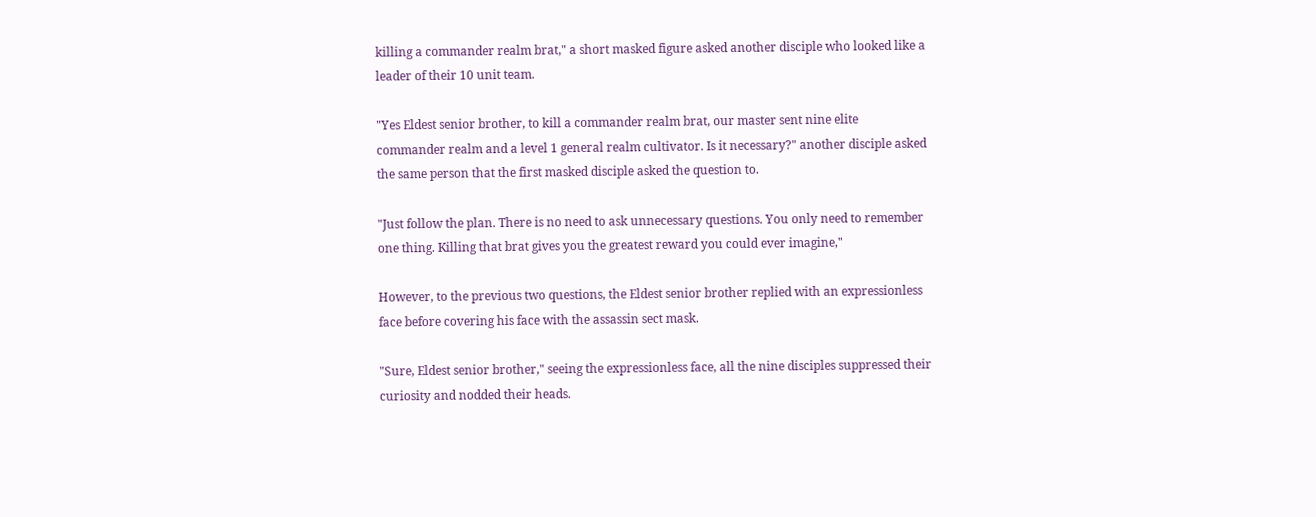killing a commander realm brat," a short masked figure asked another disciple who looked like a leader of their 10 unit team.

"Yes Eldest senior brother, to kill a commander realm brat, our master sent nine elite commander realm and a level 1 general realm cultivator. Is it necessary?" another disciple asked the same person that the first masked disciple asked the question to.

"Just follow the plan. There is no need to ask unnecessary questions. You only need to remember one thing. Killing that brat gives you the greatest reward you could ever imagine,"

However, to the previous two questions, the Eldest senior brother replied with an expressionless face before covering his face with the assassin sect mask.

"Sure, Eldest senior brother," seeing the expressionless face, all the nine disciples suppressed their curiosity and nodded their heads.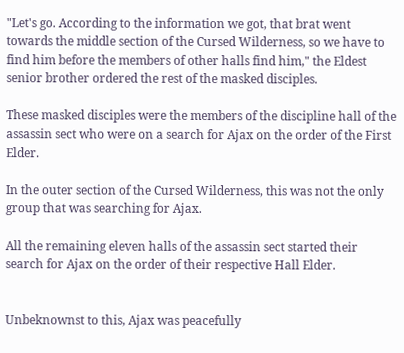"Let's go. According to the information we got, that brat went towards the middle section of the Cursed Wilderness, so we have to find him before the members of other halls find him," the Eldest senior brother ordered the rest of the masked disciples.

These masked disciples were the members of the discipline hall of the assassin sect who were on a search for Ajax on the order of the First Elder.

In the outer section of the Cursed Wilderness, this was not the only group that was searching for Ajax.

All the remaining eleven halls of the assassin sect started their search for Ajax on the order of their respective Hall Elder.


Unbeknownst to this, Ajax was peacefully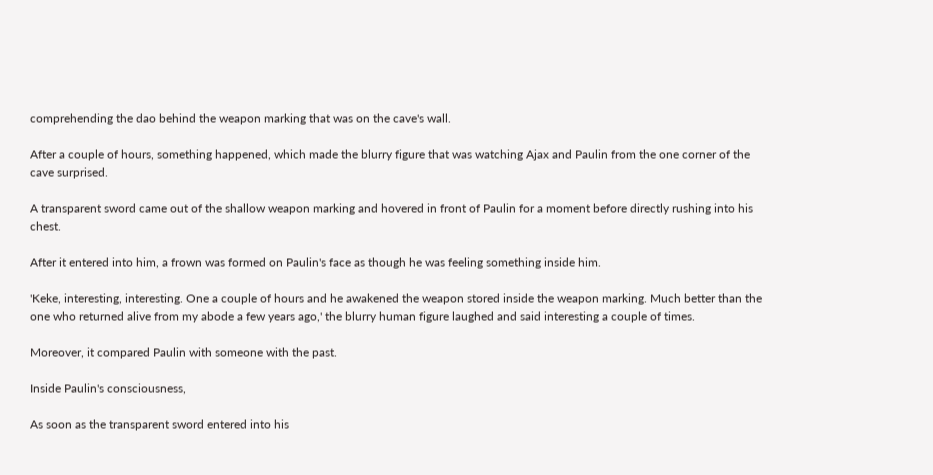comprehending the dao behind the weapon marking that was on the cave's wall.

After a couple of hours, something happened, which made the blurry figure that was watching Ajax and Paulin from the one corner of the cave surprised.

A transparent sword came out of the shallow weapon marking and hovered in front of Paulin for a moment before directly rushing into his chest.

After it entered into him, a frown was formed on Paulin's face as though he was feeling something inside him.

'Keke, interesting, interesting. One a couple of hours and he awakened the weapon stored inside the weapon marking. Much better than the one who returned alive from my abode a few years ago,' the blurry human figure laughed and said interesting a couple of times.

Moreover, it compared Paulin with someone with the past.

Inside Paulin's consciousness,

As soon as the transparent sword entered into his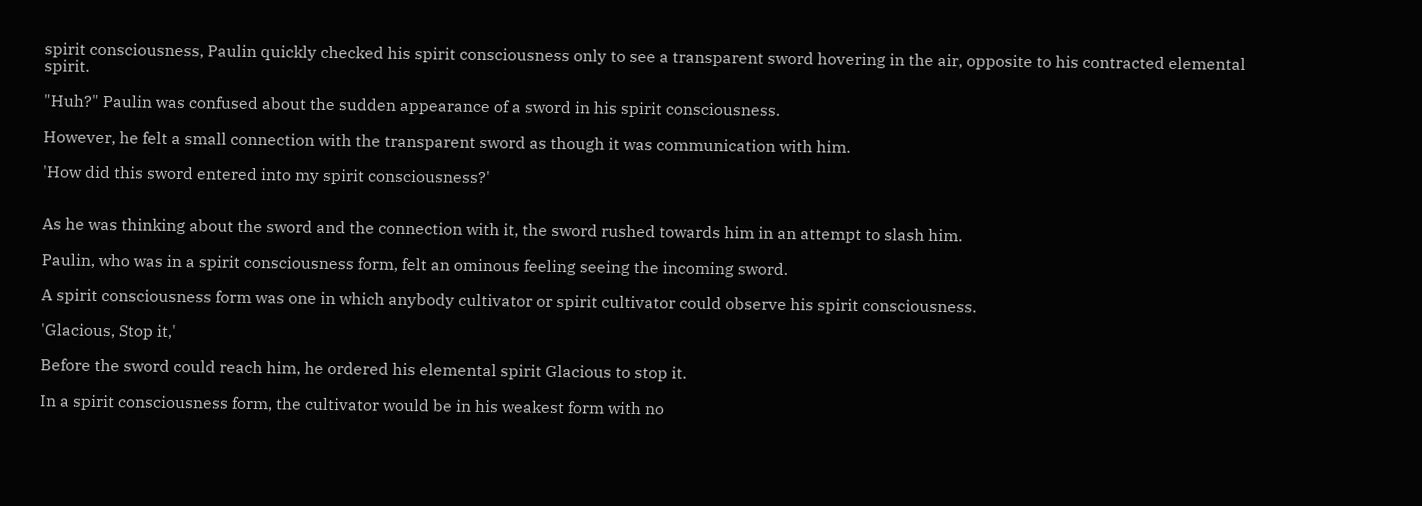spirit consciousness, Paulin quickly checked his spirit consciousness only to see a transparent sword hovering in the air, opposite to his contracted elemental spirit.

"Huh?" Paulin was confused about the sudden appearance of a sword in his spirit consciousness.

However, he felt a small connection with the transparent sword as though it was communication with him.

'How did this sword entered into my spirit consciousness?'


As he was thinking about the sword and the connection with it, the sword rushed towards him in an attempt to slash him.

Paulin, who was in a spirit consciousness form, felt an ominous feeling seeing the incoming sword.

A spirit consciousness form was one in which anybody cultivator or spirit cultivator could observe his spirit consciousness.

'Glacious, Stop it,'

Before the sword could reach him, he ordered his elemental spirit Glacious to stop it.

In a spirit consciousness form, the cultivator would be in his weakest form with no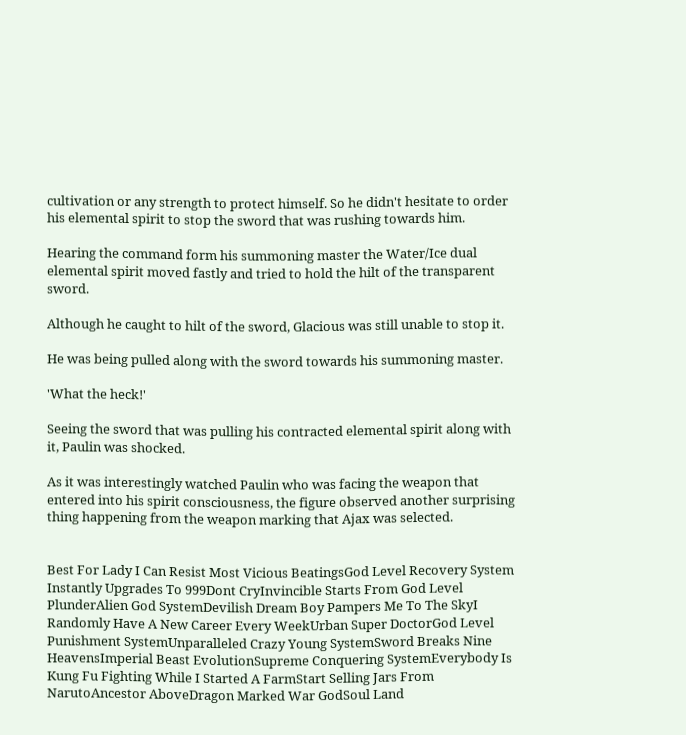cultivation or any strength to protect himself. So he didn't hesitate to order his elemental spirit to stop the sword that was rushing towards him.

Hearing the command form his summoning master the Water/Ice dual elemental spirit moved fastly and tried to hold the hilt of the transparent sword.

Although he caught to hilt of the sword, Glacious was still unable to stop it.

He was being pulled along with the sword towards his summoning master.

'What the heck!'

Seeing the sword that was pulling his contracted elemental spirit along with it, Paulin was shocked.

As it was interestingly watched Paulin who was facing the weapon that entered into his spirit consciousness, the figure observed another surprising thing happening from the weapon marking that Ajax was selected.


Best For Lady I Can Resist Most Vicious BeatingsGod Level Recovery System Instantly Upgrades To 999Dont CryInvincible Starts From God Level PlunderAlien God SystemDevilish Dream Boy Pampers Me To The SkyI Randomly Have A New Career Every WeekUrban Super DoctorGod Level Punishment SystemUnparalleled Crazy Young SystemSword Breaks Nine HeavensImperial Beast EvolutionSupreme Conquering SystemEverybody Is Kung Fu Fighting While I Started A FarmStart Selling Jars From NarutoAncestor AboveDragon Marked War GodSoul Land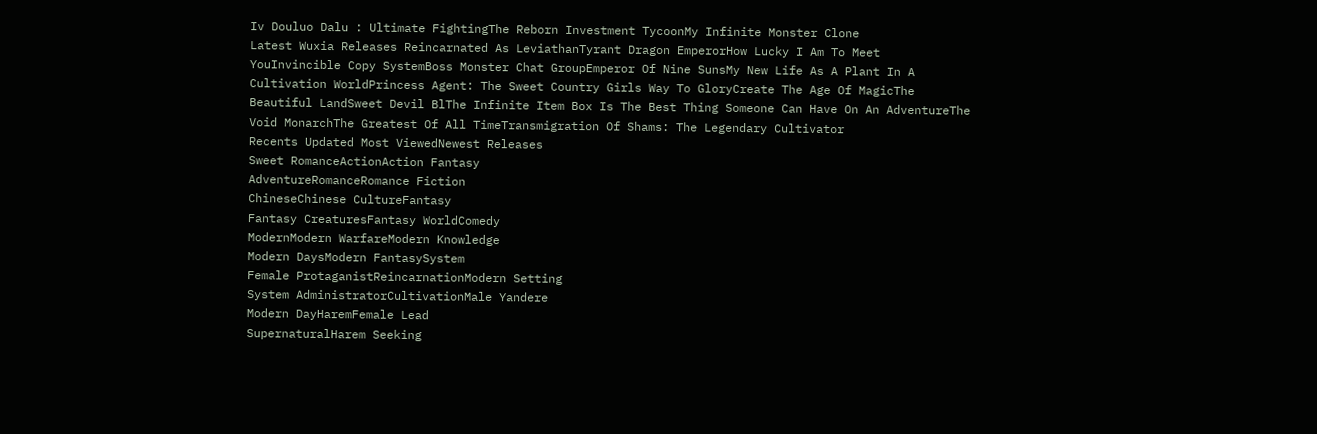Iv Douluo Dalu : Ultimate FightingThe Reborn Investment TycoonMy Infinite Monster Clone
Latest Wuxia Releases Reincarnated As LeviathanTyrant Dragon EmperorHow Lucky I Am To Meet YouInvincible Copy SystemBoss Monster Chat GroupEmperor Of Nine SunsMy New Life As A Plant In A Cultivation WorldPrincess Agent: The Sweet Country Girls Way To GloryCreate The Age Of MagicThe Beautiful LandSweet Devil BlThe Infinite Item Box Is The Best Thing Someone Can Have On An AdventureThe Void MonarchThe Greatest Of All TimeTransmigration Of Shams: The Legendary Cultivator
Recents Updated Most ViewedNewest Releases
Sweet RomanceActionAction Fantasy
AdventureRomanceRomance Fiction
ChineseChinese CultureFantasy
Fantasy CreaturesFantasy WorldComedy
ModernModern WarfareModern Knowledge
Modern DaysModern FantasySystem
Female ProtaganistReincarnationModern Setting
System AdministratorCultivationMale Yandere
Modern DayHaremFemale Lead
SupernaturalHarem Seeking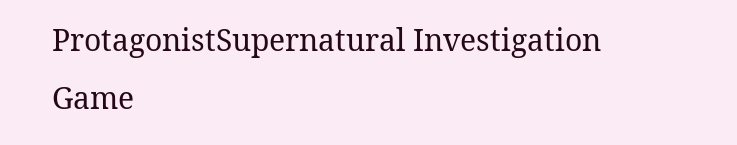ProtagonistSupernatural Investigation
Game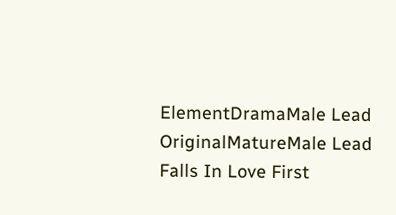ElementDramaMale Lead
OriginalMatureMale Lead Falls In Love First